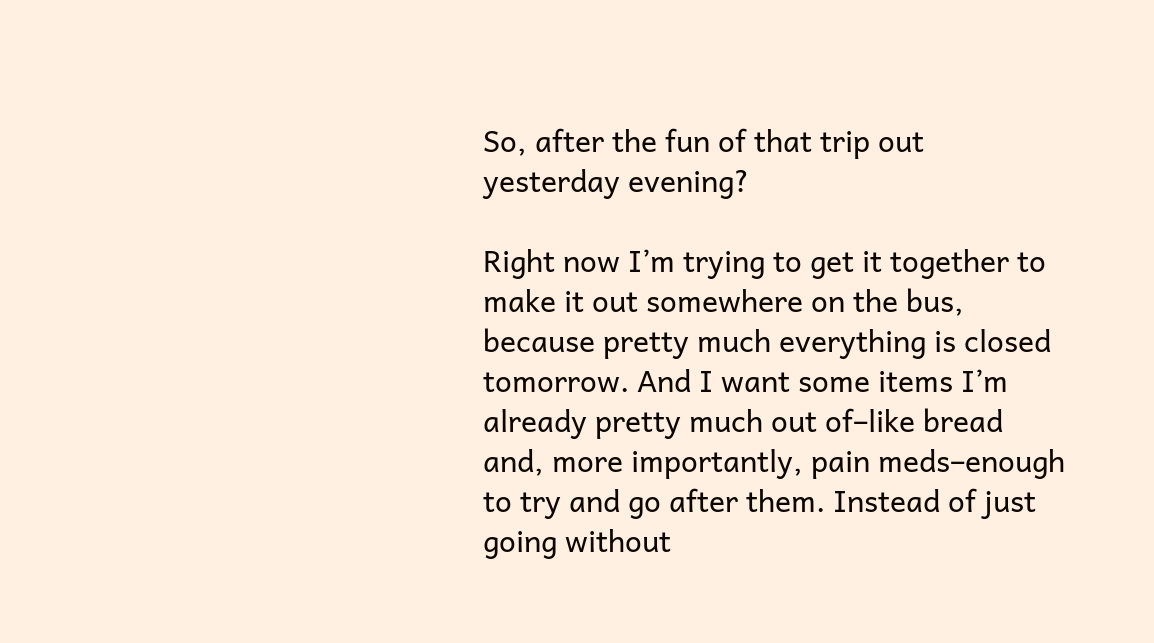So, after the fun of that trip out yesterday evening?

Right now I’m trying to get it together to make it out somewhere on the bus, because pretty much everything is closed tomorrow. And I want some items I’m already pretty much out of–like bread and, more importantly, pain meds–enough to try and go after them. Instead of just going without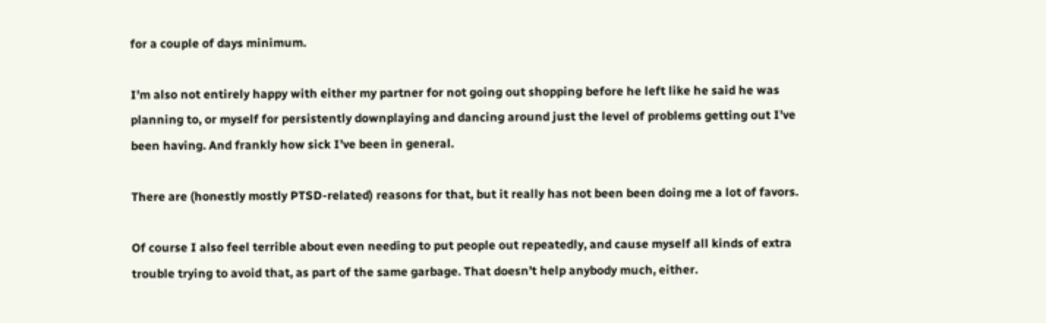for a couple of days minimum.

I’m also not entirely happy with either my partner for not going out shopping before he left like he said he was planning to, or myself for persistently downplaying and dancing around just the level of problems getting out I’ve been having. And frankly how sick I’ve been in general.

There are (honestly mostly PTSD-related) reasons for that, but it really has not been been doing me a lot of favors.

Of course I also feel terrible about even needing to put people out repeatedly, and cause myself all kinds of extra trouble trying to avoid that, as part of the same garbage. That doesn’t help anybody much, either.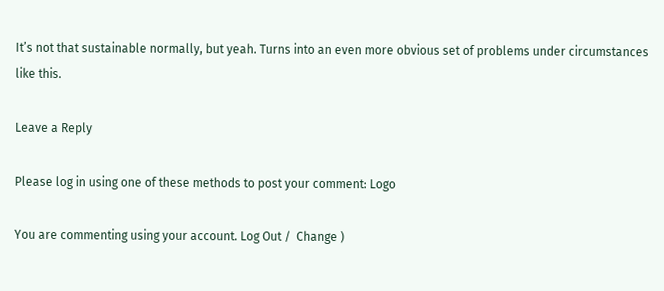It’s not that sustainable normally, but yeah. Turns into an even more obvious set of problems under circumstances like this.

Leave a Reply

Please log in using one of these methods to post your comment: Logo

You are commenting using your account. Log Out /  Change )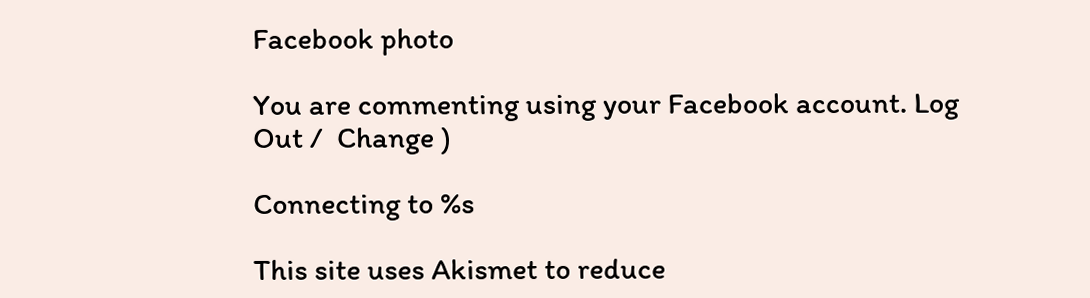Facebook photo

You are commenting using your Facebook account. Log Out /  Change )

Connecting to %s

This site uses Akismet to reduce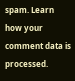spam. Learn how your comment data is processed.